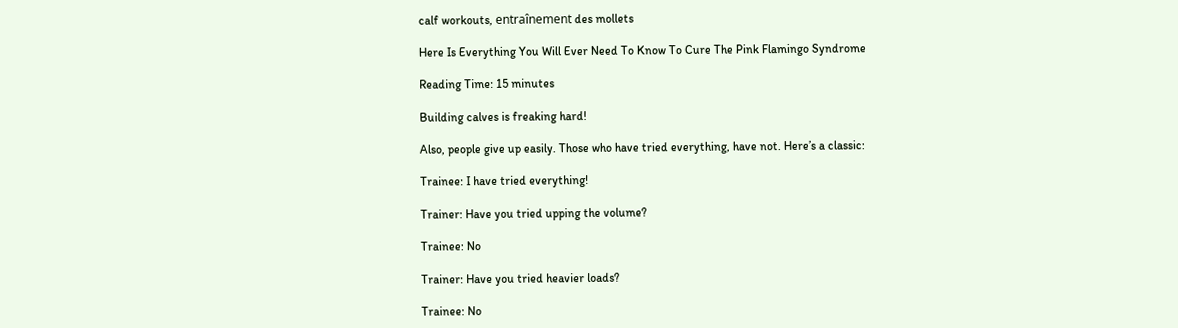calf workouts, entraînement des mollets

Here Is Everything You Will Ever Need To Know To Cure The Pink Flamingo Syndrome

Reading Time: 15 minutes

Building calves is freaking hard!

Also, people give up easily. Those who have tried everything, have not. Here’s a classic:

Trainee: I have tried everything!

Trainer: Have you tried upping the volume?

Trainee: No

Trainer: Have you tried heavier loads?

Trainee: No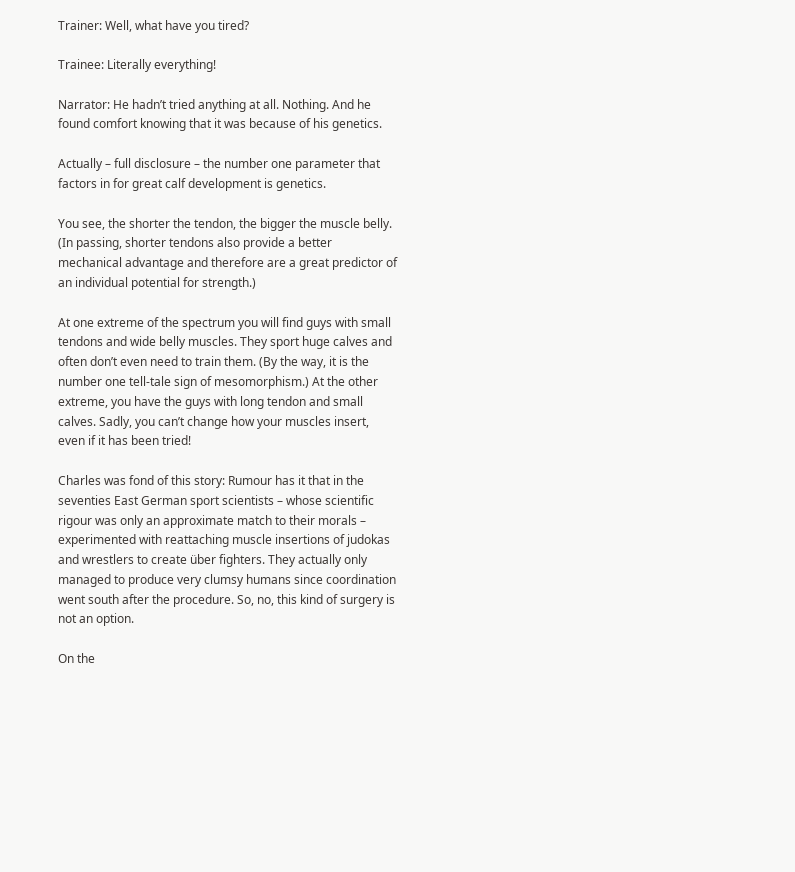Trainer: Well, what have you tired?

Trainee: Literally everything!

Narrator: He hadn’t tried anything at all. Nothing. And he found comfort knowing that it was because of his genetics.

Actually – full disclosure – the number one parameter that factors in for great calf development is genetics.

You see, the shorter the tendon, the bigger the muscle belly. (In passing, shorter tendons also provide a better mechanical advantage and therefore are a great predictor of an individual potential for strength.)

At one extreme of the spectrum you will find guys with small tendons and wide belly muscles. They sport huge calves and often don’t even need to train them. (By the way, it is the number one tell-tale sign of mesomorphism.) At the other extreme, you have the guys with long tendon and small calves. Sadly, you can’t change how your muscles insert, even if it has been tried!

Charles was fond of this story: Rumour has it that in the seventies East German sport scientists – whose scientific rigour was only an approximate match to their morals – experimented with reattaching muscle insertions of judokas and wrestlers to create über fighters. They actually only managed to produce very clumsy humans since coordination went south after the procedure. So, no, this kind of surgery is not an option.

On the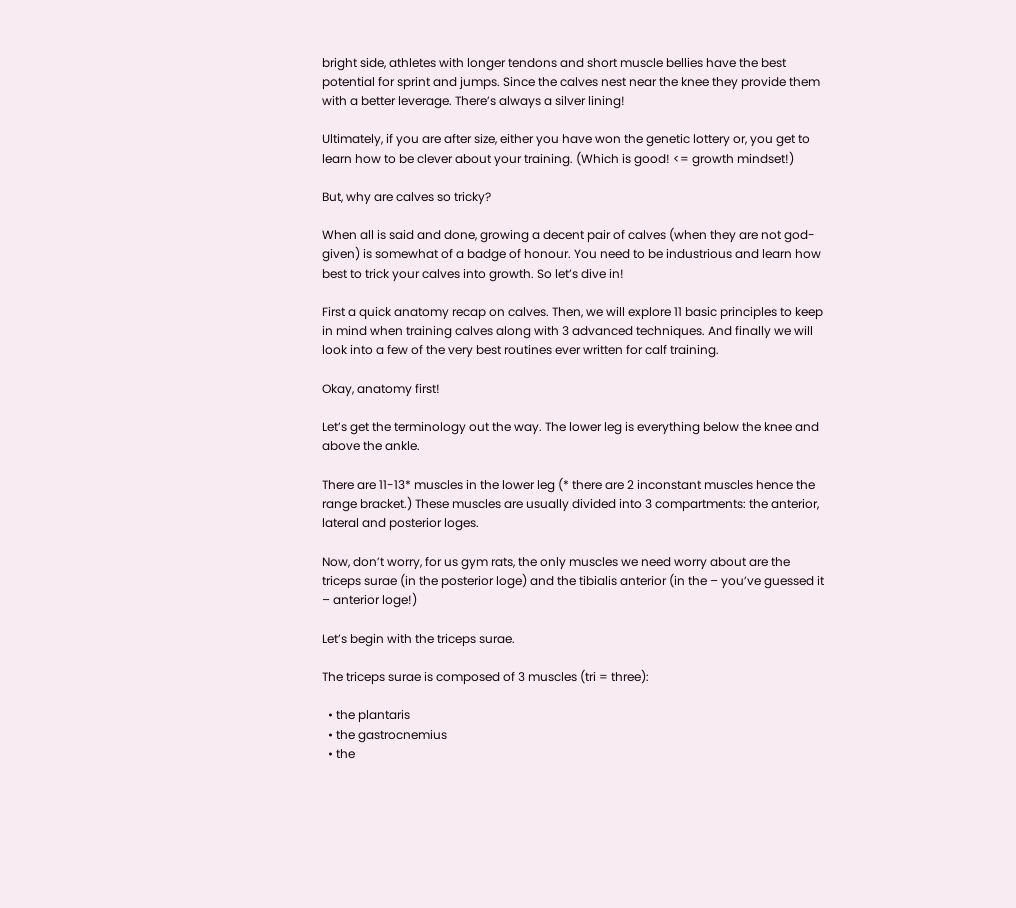bright side, athletes with longer tendons and short muscle bellies have the best potential for sprint and jumps. Since the calves nest near the knee they provide them with a better leverage. There’s always a silver lining!

Ultimately, if you are after size, either you have won the genetic lottery or, you get to learn how to be clever about your training. (Which is good! <= growth mindset!)

But, why are calves so tricky?

When all is said and done, growing a decent pair of calves (when they are not god-given) is somewhat of a badge of honour. You need to be industrious and learn how best to trick your calves into growth. So let’s dive in!

First a quick anatomy recap on calves. Then, we will explore 11 basic principles to keep in mind when training calves along with 3 advanced techniques. And finally we will look into a few of the very best routines ever written for calf training.

Okay, anatomy first!

Let’s get the terminology out the way. The lower leg is everything below the knee and above the ankle.

There are 11-13* muscles in the lower leg (* there are 2 inconstant muscles hence the range bracket.) These muscles are usually divided into 3 compartments: the anterior, lateral and posterior loges.

Now, don’t worry, for us gym rats, the only muscles we need worry about are the triceps surae (in the posterior loge) and the tibialis anterior (in the – you’ve guessed it – anterior loge!)

Let’s begin with the triceps surae.

The triceps surae is composed of 3 muscles (tri = three):

  • the plantaris
  • the gastrocnemius
  • the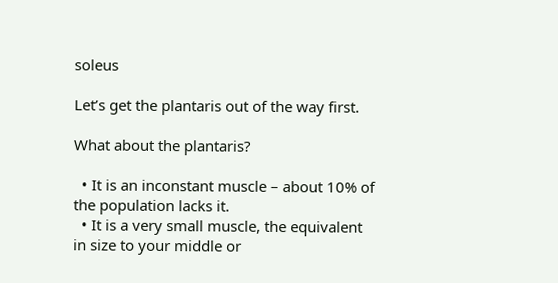soleus

Let’s get the plantaris out of the way first.

What about the plantaris?

  • It is an inconstant muscle – about 10% of the population lacks it.
  • It is a very small muscle, the equivalent in size to your middle or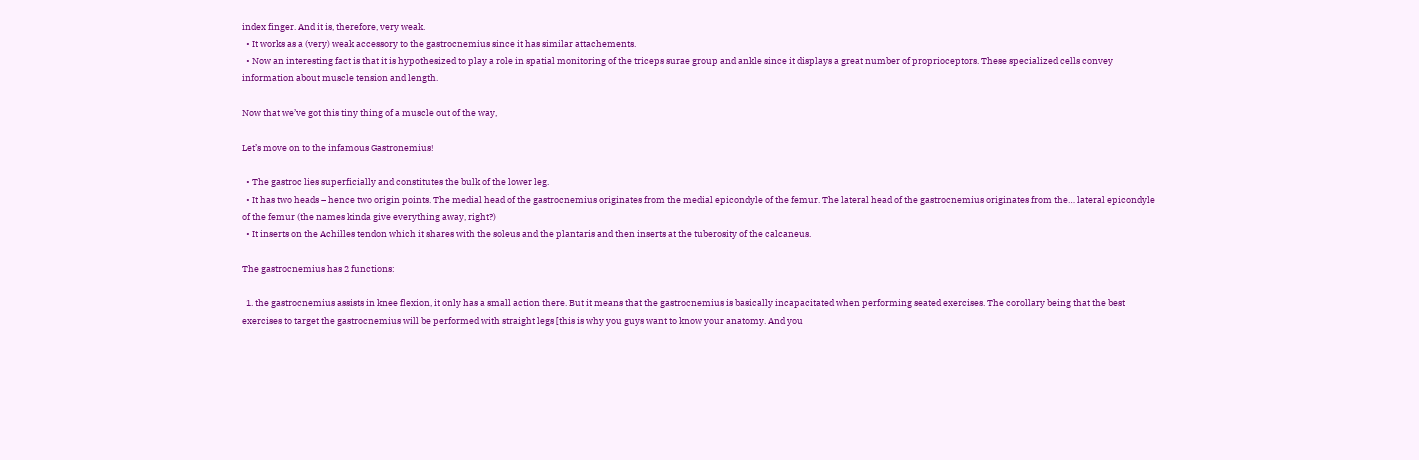index finger. And it is, therefore, very weak.
  • It works as a (very) weak accessory to the gastrocnemius since it has similar attachements.
  • Now an interesting fact is that it is hypothesized to play a role in spatial monitoring of the triceps surae group and ankle since it displays a great number of proprioceptors. These specialized cells convey information about muscle tension and length.

Now that we’ve got this tiny thing of a muscle out of the way,

Let’s move on to the infamous Gastronemius!

  • The gastroc lies superficially and constitutes the bulk of the lower leg.
  • It has two heads – hence two origin points. The medial head of the gastrocnemius originates from the medial epicondyle of the femur. The lateral head of the gastrocnemius originates from the… lateral epicondyle of the femur (the names kinda give everything away, right?)
  • It inserts on the Achilles tendon which it shares with the soleus and the plantaris and then inserts at the tuberosity of the calcaneus.

The gastrocnemius has 2 functions:

  1. the gastrocnemius assists in knee flexion, it only has a small action there. But it means that the gastrocnemius is basically incapacitated when performing seated exercises. The corollary being that the best exercises to target the gastrocnemius will be performed with straight legs [this is why you guys want to know your anatomy. And you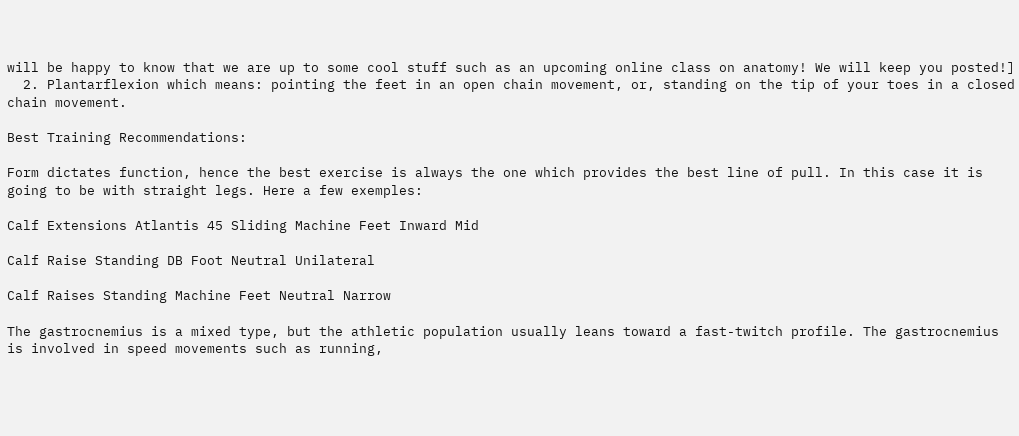will be happy to know that we are up to some cool stuff such as an upcoming online class on anatomy! We will keep you posted!]
  2. Plantarflexion which means: pointing the feet in an open chain movement, or, standing on the tip of your toes in a closed chain movement.

Best Training Recommendations:

Form dictates function, hence the best exercise is always the one which provides the best line of pull. In this case it is going to be with straight legs. Here a few exemples:

Calf Extensions Atlantis 45 Sliding Machine Feet Inward Mid

Calf Raise Standing DB Foot Neutral Unilateral

Calf Raises Standing Machine Feet Neutral Narrow

The gastrocnemius is a mixed type, but the athletic population usually leans toward a fast-twitch profile. The gastrocnemius is involved in speed movements such as running,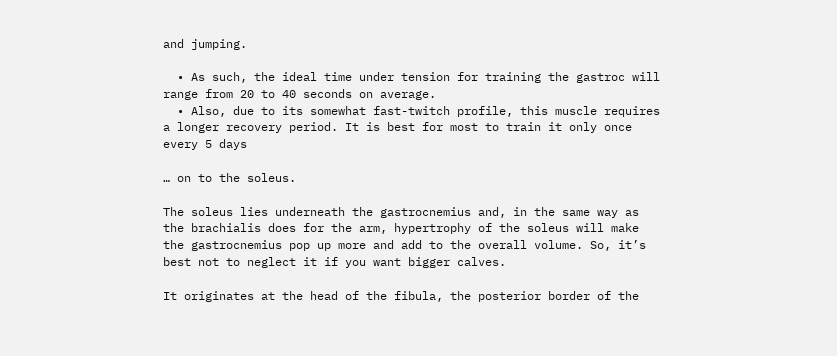and jumping.

  • As such, the ideal time under tension for training the gastroc will range from 20 to 40 seconds on average.
  • Also, due to its somewhat fast-twitch profile, this muscle requires a longer recovery period. It is best for most to train it only once every 5 days

… on to the soleus.

The soleus lies underneath the gastrocnemius and, in the same way as the brachialis does for the arm, hypertrophy of the soleus will make the gastrocnemius pop up more and add to the overall volume. So, it’s best not to neglect it if you want bigger calves.

It originates at the head of the fibula, the posterior border of the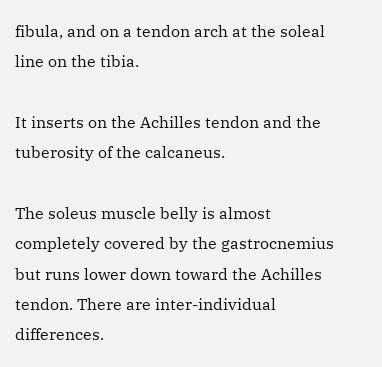fibula, and on a tendon arch at the soleal line on the tibia.

It inserts on the Achilles tendon and the tuberosity of the calcaneus.

The soleus muscle belly is almost completely covered by the gastrocnemius but runs lower down toward the Achilles tendon. There are inter-individual differences.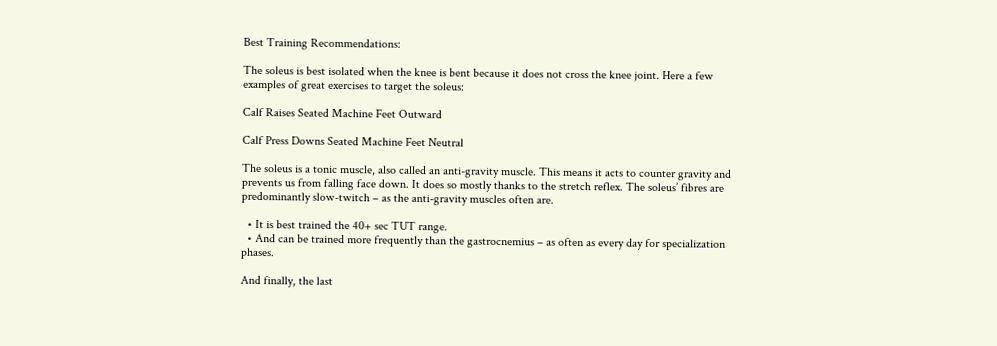Best Training Recommendations:

The soleus is best isolated when the knee is bent because it does not cross the knee joint. Here a few examples of great exercises to target the soleus:

Calf Raises Seated Machine Feet Outward

Calf Press Downs Seated Machine Feet Neutral

The soleus is a tonic muscle, also called an anti-gravity muscle. This means it acts to counter gravity and prevents us from falling face down. It does so mostly thanks to the stretch reflex. The soleus’ fibres are predominantly slow-twitch – as the anti-gravity muscles often are.

  • It is best trained the 40+ sec TUT range.
  • And can be trained more frequently than the gastrocnemius – as often as every day for specialization phases.

And finally, the last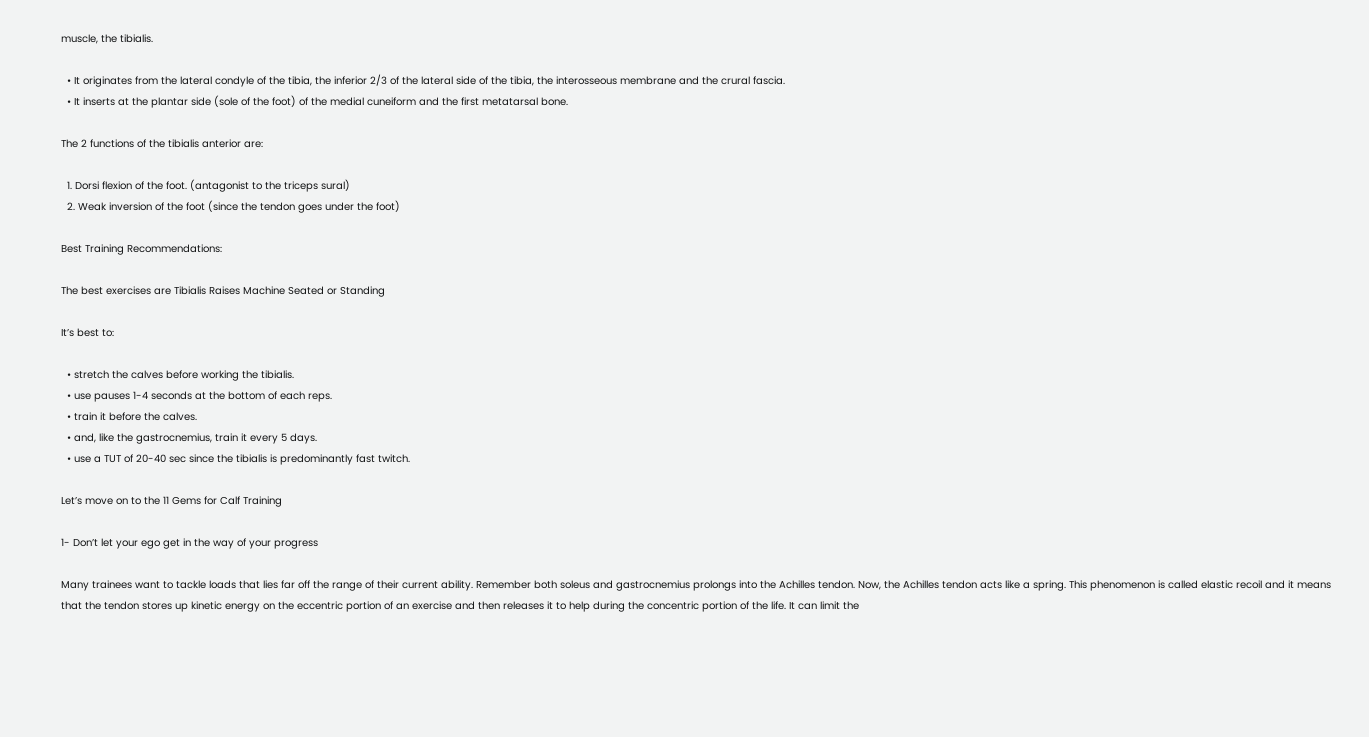muscle, the tibialis.

  • It originates from the lateral condyle of the tibia, the inferior 2/3 of the lateral side of the tibia, the interosseous membrane and the crural fascia.
  • It inserts at the plantar side (sole of the foot) of the medial cuneiform and the first metatarsal bone.

The 2 functions of the tibialis anterior are:

  1. Dorsi flexion of the foot. (antagonist to the triceps sural)
  2. Weak inversion of the foot (since the tendon goes under the foot)

Best Training Recommendations:

The best exercises are Tibialis Raises Machine Seated or Standing

It’s best to:

  • stretch the calves before working the tibialis.
  • use pauses 1-4 seconds at the bottom of each reps.
  • train it before the calves.
  • and, like the gastrocnemius, train it every 5 days.
  • use a TUT of 20-40 sec since the tibialis is predominantly fast twitch.

Let’s move on to the 11 Gems for Calf Training

1- Don’t let your ego get in the way of your progress

Many trainees want to tackle loads that lies far off the range of their current ability. Remember both soleus and gastrocnemius prolongs into the Achilles tendon. Now, the Achilles tendon acts like a spring. This phenomenon is called elastic recoil and it means that the tendon stores up kinetic energy on the eccentric portion of an exercise and then releases it to help during the concentric portion of the life. It can limit the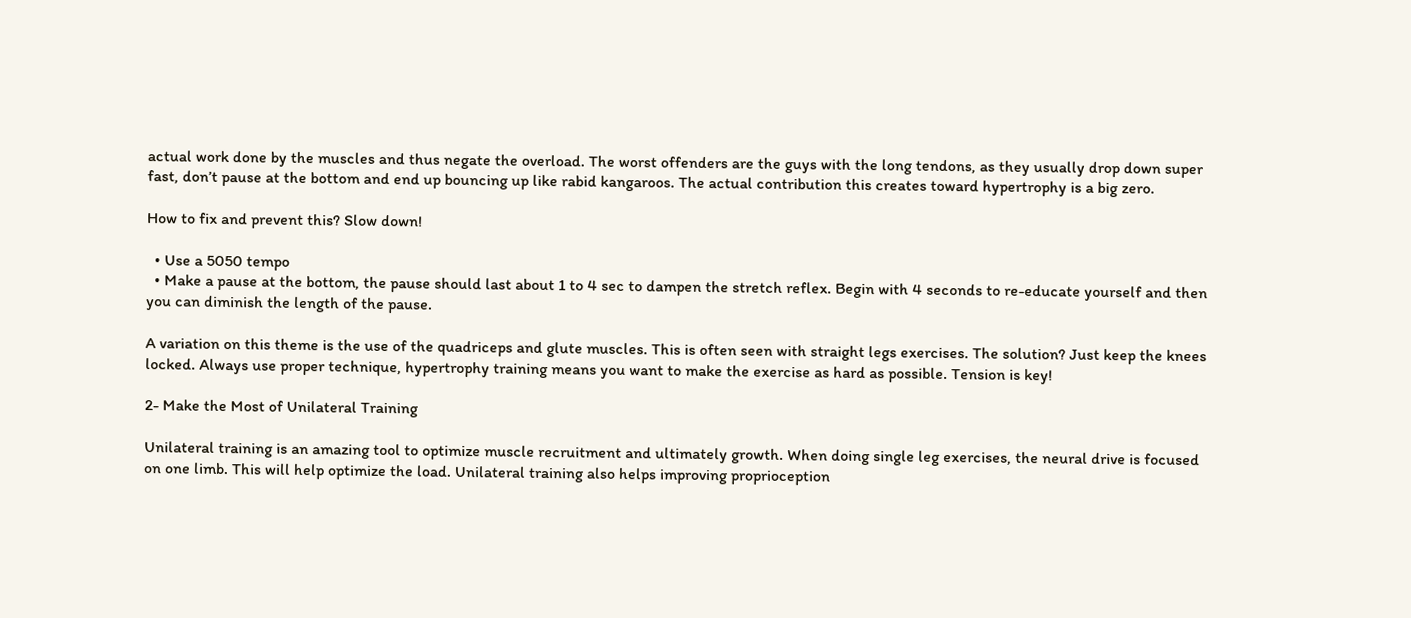actual work done by the muscles and thus negate the overload. The worst offenders are the guys with the long tendons, as they usually drop down super fast, don’t pause at the bottom and end up bouncing up like rabid kangaroos. The actual contribution this creates toward hypertrophy is a big zero.

How to fix and prevent this? Slow down!

  • Use a 5050 tempo
  • Make a pause at the bottom, the pause should last about 1 to 4 sec to dampen the stretch reflex. Begin with 4 seconds to re-educate yourself and then you can diminish the length of the pause.

A variation on this theme is the use of the quadriceps and glute muscles. This is often seen with straight legs exercises. The solution? Just keep the knees locked. Always use proper technique, hypertrophy training means you want to make the exercise as hard as possible. Tension is key!

2- Make the Most of Unilateral Training

Unilateral training is an amazing tool to optimize muscle recruitment and ultimately growth. When doing single leg exercises, the neural drive is focused on one limb. This will help optimize the load. Unilateral training also helps improving proprioception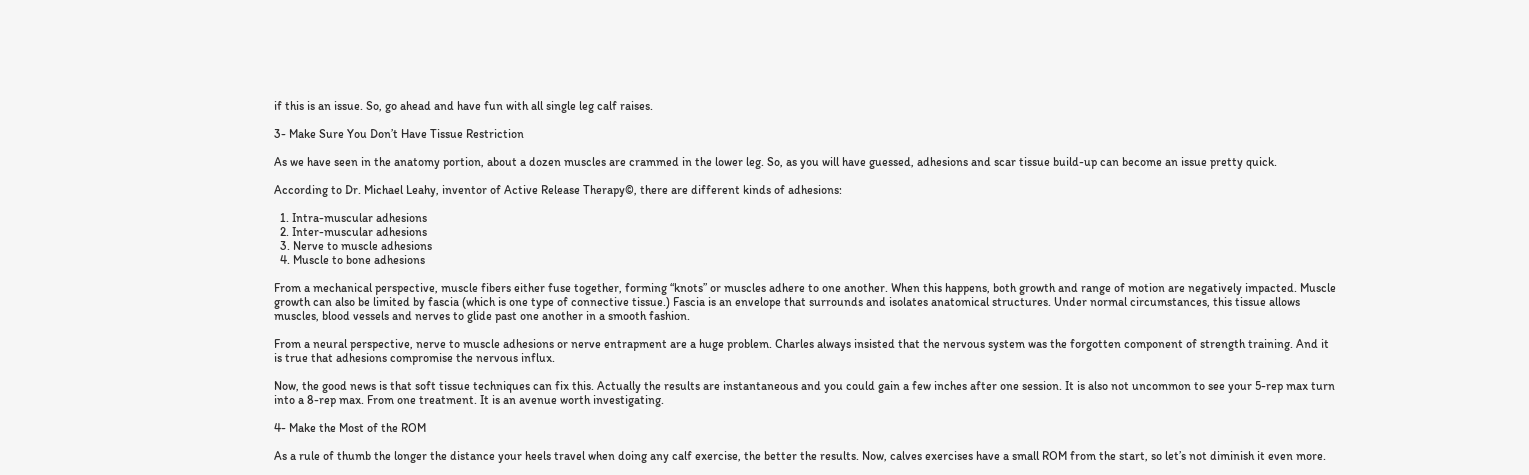if this is an issue. So, go ahead and have fun with all single leg calf raises.

3- Make Sure You Don’t Have Tissue Restriction

As we have seen in the anatomy portion, about a dozen muscles are crammed in the lower leg. So, as you will have guessed, adhesions and scar tissue build-up can become an issue pretty quick.

According to Dr. Michael Leahy, inventor of Active Release Therapy©, there are different kinds of adhesions:

  1. Intra-muscular adhesions
  2. Inter-muscular adhesions
  3. Nerve to muscle adhesions
  4. Muscle to bone adhesions

From a mechanical perspective, muscle fibers either fuse together, forming “knots” or muscles adhere to one another. When this happens, both growth and range of motion are negatively impacted. Muscle growth can also be limited by fascia (which is one type of connective tissue.) Fascia is an envelope that surrounds and isolates anatomical structures. Under normal circumstances, this tissue allows muscles, blood vessels and nerves to glide past one another in a smooth fashion.

From a neural perspective, nerve to muscle adhesions or nerve entrapment are a huge problem. Charles always insisted that the nervous system was the forgotten component of strength training. And it is true that adhesions compromise the nervous influx.

Now, the good news is that soft tissue techniques can fix this. Actually the results are instantaneous and you could gain a few inches after one session. It is also not uncommon to see your 5-rep max turn into a 8-rep max. From one treatment. It is an avenue worth investigating.

4- Make the Most of the ROM

As a rule of thumb the longer the distance your heels travel when doing any calf exercise, the better the results. Now, calves exercises have a small ROM from the start, so let’s not diminish it even more.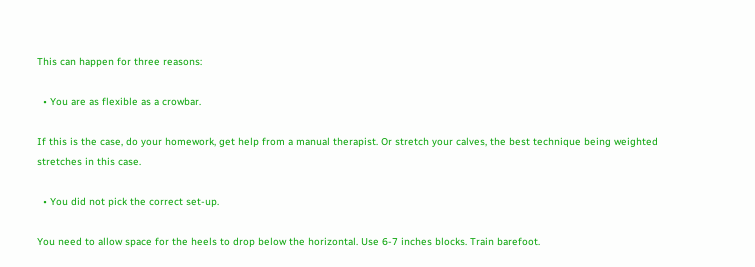This can happen for three reasons:

  • You are as flexible as a crowbar.

If this is the case, do your homework, get help from a manual therapist. Or stretch your calves, the best technique being weighted stretches in this case.

  • You did not pick the correct set-up.

You need to allow space for the heels to drop below the horizontal. Use 6-7 inches blocks. Train barefoot.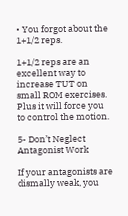• You forgot about the 1+1/2 reps.

1+1/2 reps are an excellent way to increase TUT on small ROM exercises. Plus it will force you to control the motion.

5- Don’t Neglect Antagonist Work

If your antagonists are dismally weak, you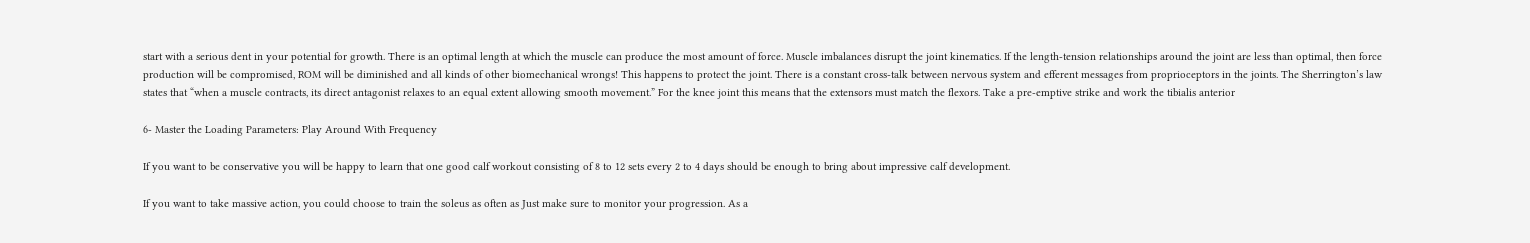start with a serious dent in your potential for growth. There is an optimal length at which the muscle can produce the most amount of force. Muscle imbalances disrupt the joint kinematics. If the length-tension relationships around the joint are less than optimal, then force production will be compromised, ROM will be diminished and all kinds of other biomechanical wrongs! This happens to protect the joint. There is a constant cross-talk between nervous system and efferent messages from proprioceptors in the joints. The Sherrington’s law states that “when a muscle contracts, its direct antagonist relaxes to an equal extent allowing smooth movement.” For the knee joint this means that the extensors must match the flexors. Take a pre-emptive strike and work the tibialis anterior

6- Master the Loading Parameters: Play Around With Frequency

If you want to be conservative you will be happy to learn that one good calf workout consisting of 8 to 12 sets every 2 to 4 days should be enough to bring about impressive calf development.

If you want to take massive action, you could choose to train the soleus as often as Just make sure to monitor your progression. As a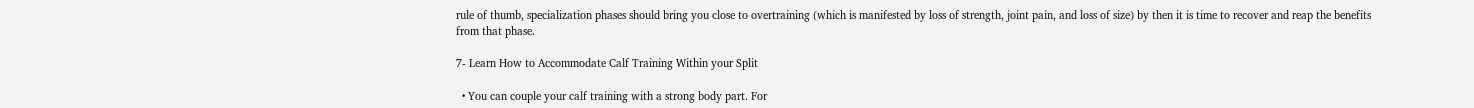rule of thumb, specialization phases should bring you close to overtraining (which is manifested by loss of strength, joint pain, and loss of size) by then it is time to recover and reap the benefits from that phase.

7- Learn How to Accommodate Calf Training Within your Split

  • You can couple your calf training with a strong body part. For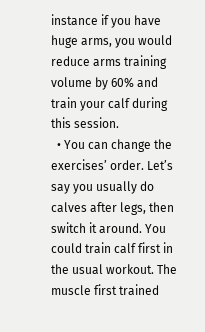instance if you have huge arms, you would reduce arms training volume by 60% and train your calf during this session.
  • You can change the exercises’ order. Let’s say you usually do calves after legs, then switch it around. You could train calf first in the usual workout. The muscle first trained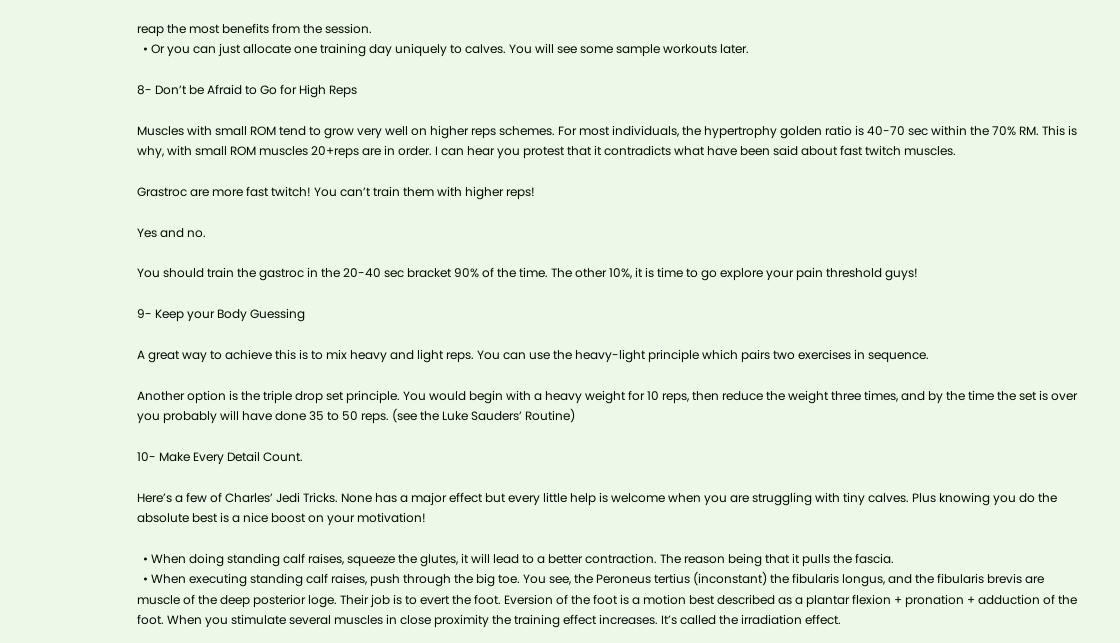reap the most benefits from the session.
  • Or you can just allocate one training day uniquely to calves. You will see some sample workouts later.

8- Don’t be Afraid to Go for High Reps

Muscles with small ROM tend to grow very well on higher reps schemes. For most individuals, the hypertrophy golden ratio is 40-70 sec within the 70% RM. This is why, with small ROM muscles 20+reps are in order. I can hear you protest that it contradicts what have been said about fast twitch muscles.

Grastroc are more fast twitch! You can’t train them with higher reps!

Yes and no.

You should train the gastroc in the 20-40 sec bracket 90% of the time. The other 10%, it is time to go explore your pain threshold guys!

9- Keep your Body Guessing

A great way to achieve this is to mix heavy and light reps. You can use the heavy-light principle which pairs two exercises in sequence.

Another option is the triple drop set principle. You would begin with a heavy weight for 10 reps, then reduce the weight three times, and by the time the set is over you probably will have done 35 to 50 reps. (see the Luke Sauders’ Routine)

10- Make Every Detail Count.

Here’s a few of Charles’ Jedi Tricks. None has a major effect but every little help is welcome when you are struggling with tiny calves. Plus knowing you do the absolute best is a nice boost on your motivation!

  • When doing standing calf raises, squeeze the glutes, it will lead to a better contraction. The reason being that it pulls the fascia.
  • When executing standing calf raises, push through the big toe. You see, the Peroneus tertius (inconstant) the fibularis longus, and the fibularis brevis are muscle of the deep posterior loge. Their job is to evert the foot. Eversion of the foot is a motion best described as a plantar flexion + pronation + adduction of the foot. When you stimulate several muscles in close proximity the training effect increases. It’s called the irradiation effect.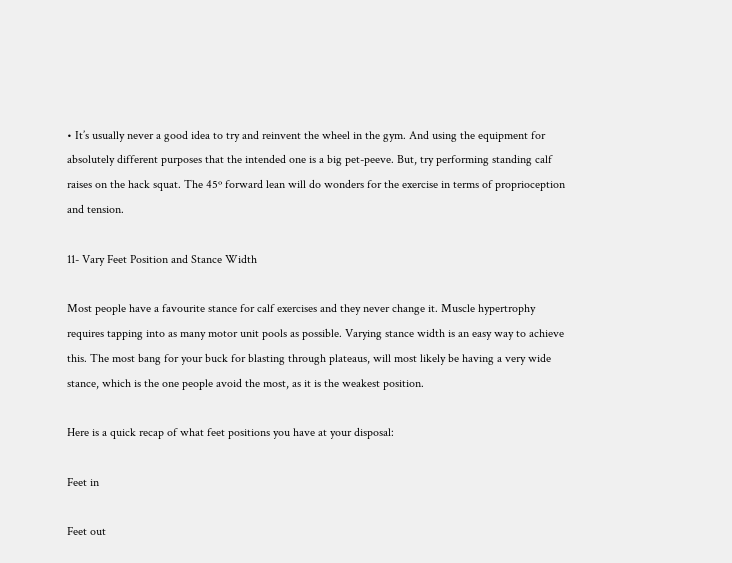• It’s usually never a good idea to try and reinvent the wheel in the gym. And using the equipment for absolutely different purposes that the intended one is a big pet-peeve. But, try performing standing calf raises on the hack squat. The 45º forward lean will do wonders for the exercise in terms of proprioception and tension.

11- Vary Feet Position and Stance Width

Most people have a favourite stance for calf exercises and they never change it. Muscle hypertrophy requires tapping into as many motor unit pools as possible. Varying stance width is an easy way to achieve this. The most bang for your buck for blasting through plateaus, will most likely be having a very wide stance, which is the one people avoid the most, as it is the weakest position.

Here is a quick recap of what feet positions you have at your disposal:

Feet in

Feet out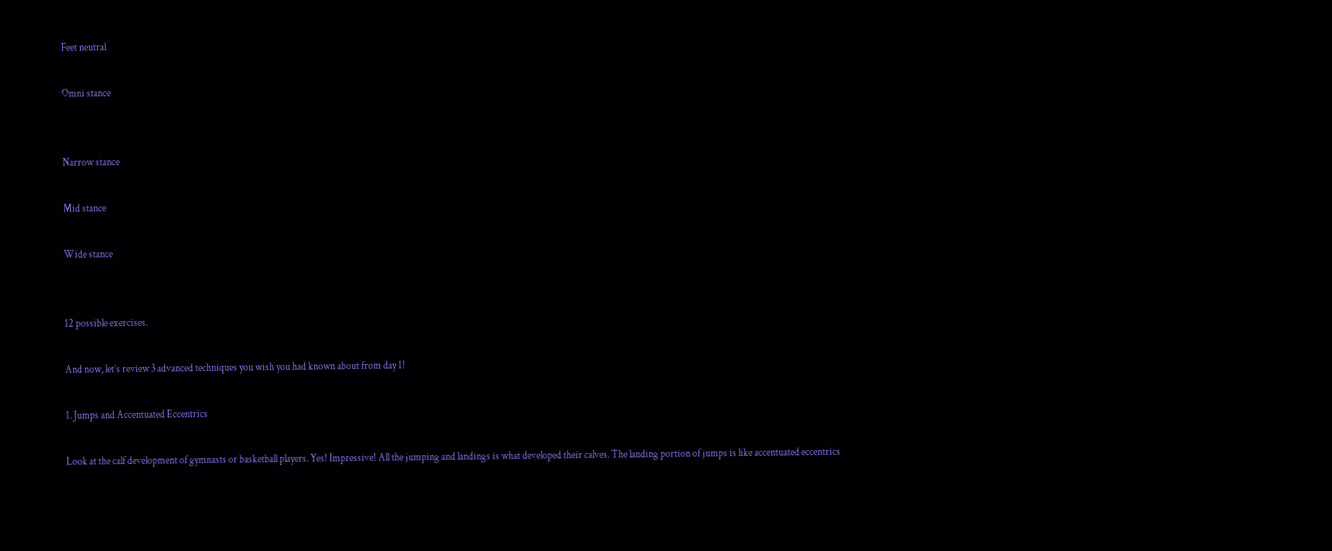Feet neutral

Omni stance


Narrow stance

Mid stance

Wide stance


12 possible exercises.

And now, let’s review 3 advanced techniques you wish you had known about from day 1!

1. Jumps and Accentuated Eccentrics

Look at the calf development of gymnasts or basketball players. Yes! Impressive! All the jumping and landings is what developed their calves. The landing portion of jumps is like accentuated eccentrics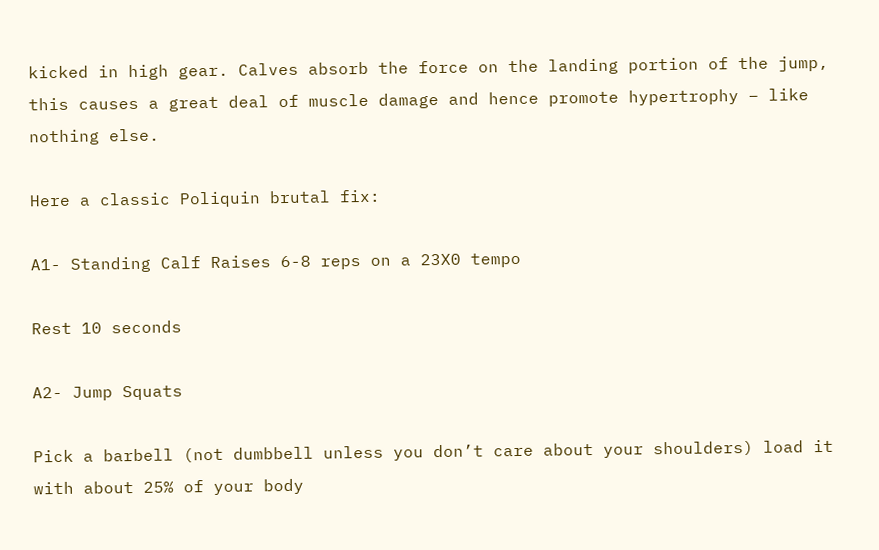kicked in high gear. Calves absorb the force on the landing portion of the jump, this causes a great deal of muscle damage and hence promote hypertrophy – like nothing else.

Here a classic Poliquin brutal fix:

A1- Standing Calf Raises 6-8 reps on a 23X0 tempo

Rest 10 seconds

A2- Jump Squats

Pick a barbell (not dumbbell unless you don’t care about your shoulders) load it with about 25% of your body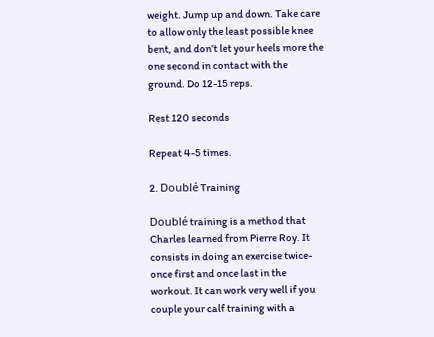weight. Jump up and down. Take care to allow only the least possible knee bent, and don’t let your heels more the one second in contact with the ground. Do 12-15 reps.

Rest 120 seconds

Repeat 4-5 times.

2. Doublé Training

Doublé training is a method that Charles learned from Pierre Roy. It consists in doing an exercise twice- once first and once last in the workout. It can work very well if you couple your calf training with a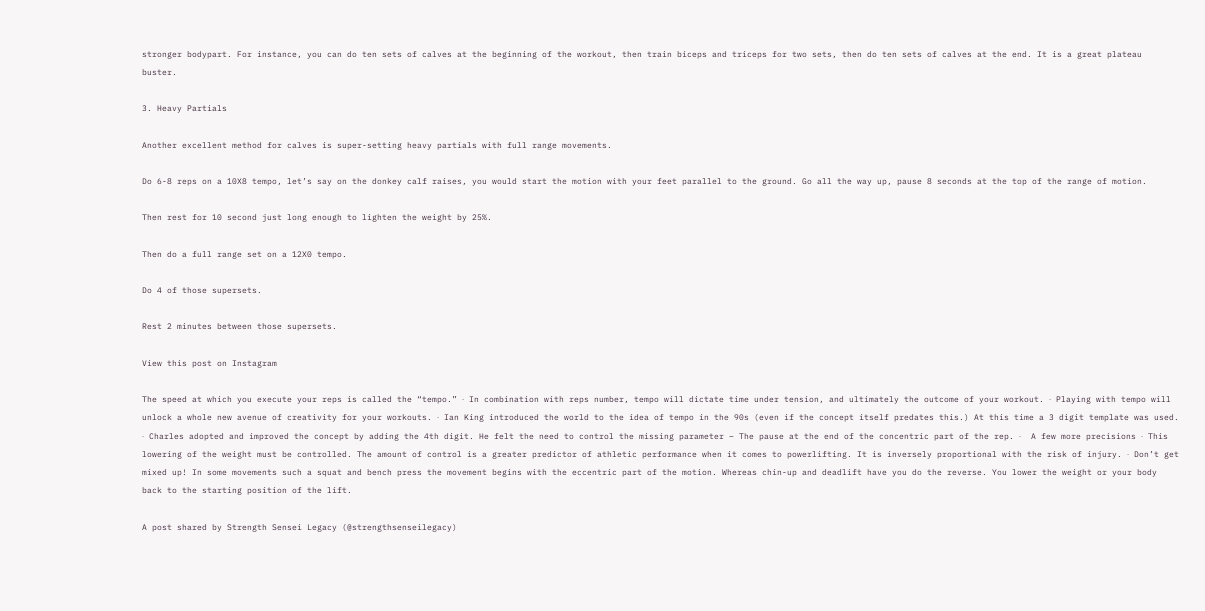stronger bodypart. For instance, you can do ten sets of calves at the beginning of the workout, then train biceps and triceps for two sets, then do ten sets of calves at the end. It is a great plateau buster.

3. Heavy Partials

Another excellent method for calves is super-setting heavy partials with full range movements.

Do 6-8 reps on a 10X8 tempo, let’s say on the donkey calf raises, you would start the motion with your feet parallel to the ground. Go all the way up, pause 8 seconds at the top of the range of motion.

Then rest for 10 second just long enough to lighten the weight by 25%.

Then do a full range set on a 12X0 tempo.

Do 4 of those supersets.

Rest 2 minutes between those supersets.

View this post on Instagram

The speed at which you execute your reps is called the “tempo.” ‧ In combination with reps number, tempo will dictate time under tension, and ultimately the outcome of your workout. ‧ Playing with tempo will unlock a whole new avenue of creativity for your workouts. ‧ Ian King introduced the world to the idea of tempo in the 90s (even if the concept itself predates this.) At this time a 3 digit template was used. ‧ Charles adopted and improved the concept by adding the 4th digit. He felt the need to control the missing parameter – The pause at the end of the concentric part of the rep. ‧  A few more precisions ‧ This lowering of the weight must be controlled. The amount of control is a greater predictor of athletic performance when it comes to powerlifting. It is inversely proportional with the risk of injury. ‧ Don’t get mixed up! In some movements such a squat and bench press the movement begins with the eccentric part of the motion. Whereas chin-up and deadlift have you do the reverse. You lower the weight or your body back to the starting position of the lift.

A post shared by Strength Sensei Legacy (@strengthsenseilegacy)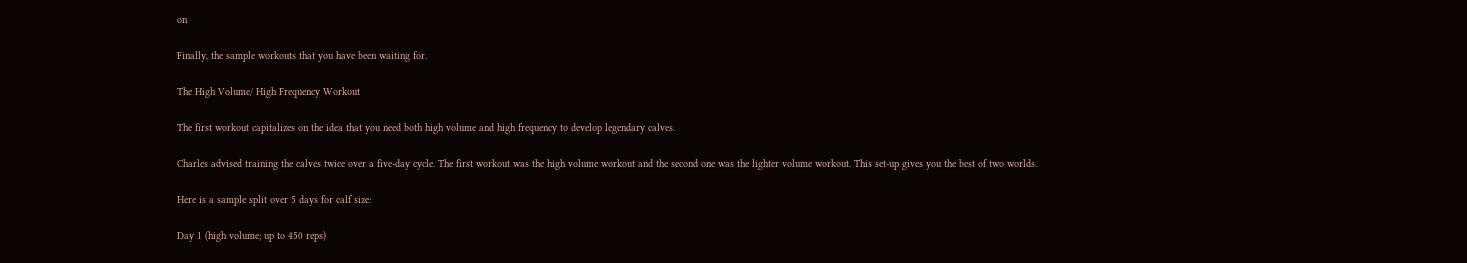on

Finally, the sample workouts that you have been waiting for.

The High Volume/ High Frequency Workout

The first workout capitalizes on the idea that you need both high volume and high frequency to develop legendary calves.

Charles advised training the calves twice over a five-day cycle. The first workout was the high volume workout and the second one was the lighter volume workout. This set-up gives you the best of two worlds.

Here is a sample split over 5 days for calf size:

Day 1 (high volume; up to 450 reps)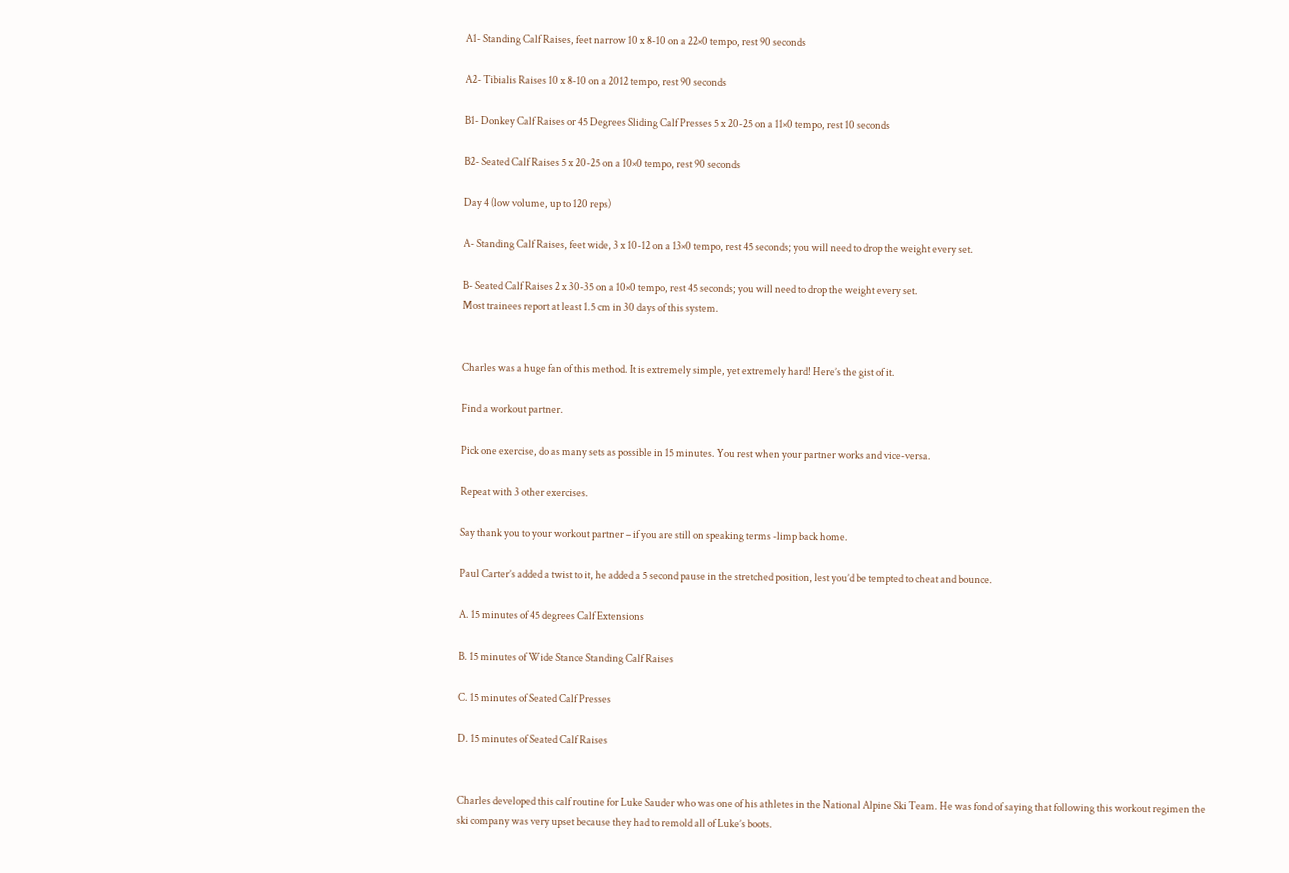A1- Standing Calf Raises, feet narrow 10 x 8-10 on a 22×0 tempo, rest 90 seconds

A2- Tibialis Raises 10 x 8-10 on a 2012 tempo, rest 90 seconds

B1- Donkey Calf Raises or 45 Degrees Sliding Calf Presses 5 x 20-25 on a 11×0 tempo, rest 10 seconds

B2- Seated Calf Raises 5 x 20-25 on a 10×0 tempo, rest 90 seconds

Day 4 (low volume, up to 120 reps)

A- Standing Calf Raises, feet wide, 3 x 10-12 on a 13×0 tempo, rest 45 seconds; you will need to drop the weight every set.

B- Seated Calf Raises 2 x 30-35 on a 10×0 tempo, rest 45 seconds; you will need to drop the weight every set.
Most trainees report at least 1.5 cm in 30 days of this system.


Charles was a huge fan of this method. It is extremely simple, yet extremely hard! Here’s the gist of it.

Find a workout partner.

Pick one exercise, do as many sets as possible in 15 minutes. You rest when your partner works and vice-versa.

Repeat with 3 other exercises.

Say thank you to your workout partner – if you are still on speaking terms -limp back home.

Paul Carter’s added a twist to it, he added a 5 second pause in the stretched position, lest you’d be tempted to cheat and bounce.

A. 15 minutes of 45 degrees Calf Extensions

B. 15 minutes of Wide Stance Standing Calf Raises

C. 15 minutes of Seated Calf Presses

D. 15 minutes of Seated Calf Raises


Charles developed this calf routine for Luke Sauder who was one of his athletes in the National Alpine Ski Team. He was fond of saying that following this workout regimen the ski company was very upset because they had to remold all of Luke’s boots.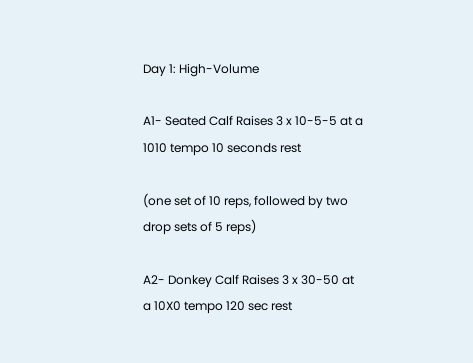Day 1: High-Volume

A1- Seated Calf Raises 3 x 10-5-5 at a 1010 tempo 10 seconds rest

(one set of 10 reps, followed by two drop sets of 5 reps)

A2- Donkey Calf Raises 3 x 30-50 at a 10X0 tempo 120 sec rest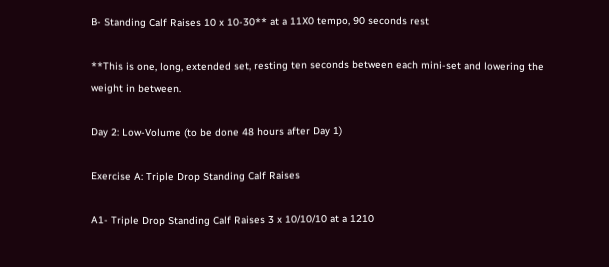B- Standing Calf Raises 10 x 10-30** at a 11X0 tempo, 90 seconds rest

**This is one, long, extended set, resting ten seconds between each mini-set and lowering the weight in between.

Day 2: Low-Volume (to be done 48 hours after Day 1)

Exercise A: Triple Drop Standing Calf Raises

A1- Triple Drop Standing Calf Raises 3 x 10/10/10 at a 1210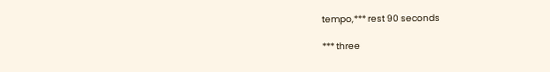tempo,*** rest 90 seconds

*** three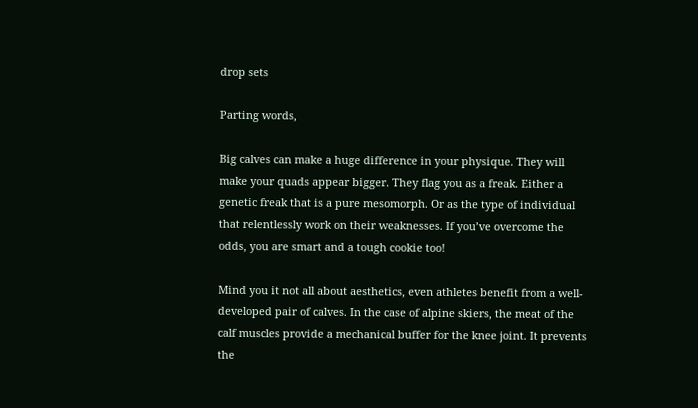drop sets

Parting words,

Big calves can make a huge difference in your physique. They will make your quads appear bigger. They flag you as a freak. Either a genetic freak that is a pure mesomorph. Or as the type of individual that relentlessly work on their weaknesses. If you’ve overcome the odds, you are smart and a tough cookie too!

Mind you it not all about aesthetics, even athletes benefit from a well-developed pair of calves. In the case of alpine skiers, the meat of the calf muscles provide a mechanical buffer for the knee joint. It prevents the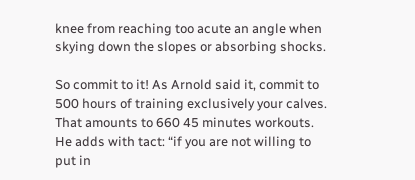knee from reaching too acute an angle when skying down the slopes or absorbing shocks.

So commit to it! As Arnold said it, commit to 500 hours of training exclusively your calves. That amounts to 660 45 minutes workouts. He adds with tact: “if you are not willing to put in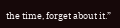the time, forget about it.”